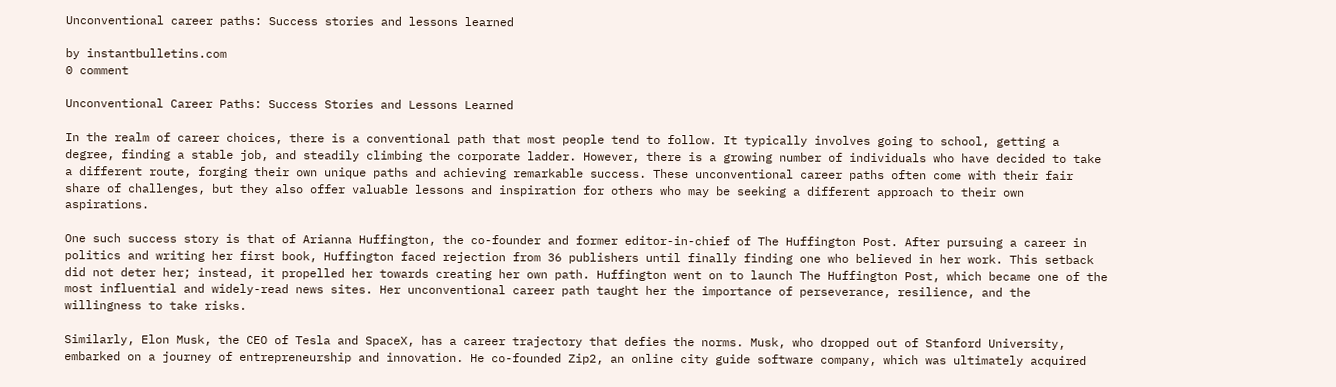Unconventional career paths: Success stories and lessons learned

by instantbulletins.com
0 comment

Unconventional Career Paths: Success Stories and Lessons Learned

In the realm of career choices, there is a conventional path that most people tend to follow. It typically involves going to school, getting a degree, finding a stable job, and steadily climbing the corporate ladder. However, there is a growing number of individuals who have decided to take a different route, forging their own unique paths and achieving remarkable success. These unconventional career paths often come with their fair share of challenges, but they also offer valuable lessons and inspiration for others who may be seeking a different approach to their own aspirations.

One such success story is that of Arianna Huffington, the co-founder and former editor-in-chief of The Huffington Post. After pursuing a career in politics and writing her first book, Huffington faced rejection from 36 publishers until finally finding one who believed in her work. This setback did not deter her; instead, it propelled her towards creating her own path. Huffington went on to launch The Huffington Post, which became one of the most influential and widely-read news sites. Her unconventional career path taught her the importance of perseverance, resilience, and the willingness to take risks.

Similarly, Elon Musk, the CEO of Tesla and SpaceX, has a career trajectory that defies the norms. Musk, who dropped out of Stanford University, embarked on a journey of entrepreneurship and innovation. He co-founded Zip2, an online city guide software company, which was ultimately acquired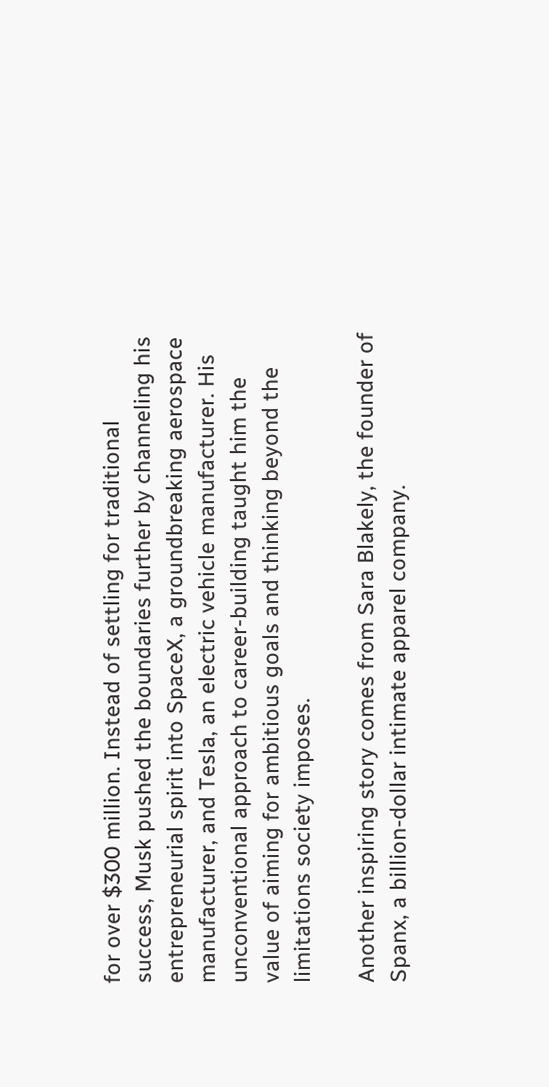for over $300 million. Instead of settling for traditional success, Musk pushed the boundaries further by channeling his entrepreneurial spirit into SpaceX, a groundbreaking aerospace manufacturer, and Tesla, an electric vehicle manufacturer. His unconventional approach to career-building taught him the value of aiming for ambitious goals and thinking beyond the limitations society imposes.

Another inspiring story comes from Sara Blakely, the founder of Spanx, a billion-dollar intimate apparel company.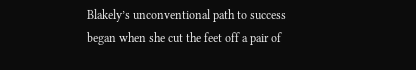Blakely’s unconventional path to success began when she cut the feet off a pair of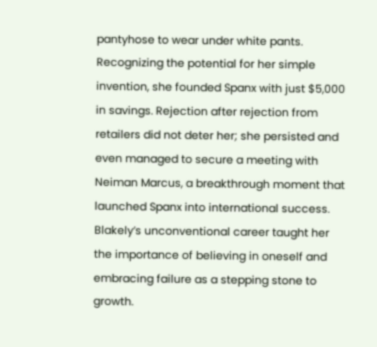pantyhose to wear under white pants. Recognizing the potential for her simple invention, she founded Spanx with just $5,000 in savings. Rejection after rejection from retailers did not deter her; she persisted and even managed to secure a meeting with Neiman Marcus, a breakthrough moment that launched Spanx into international success. Blakely’s unconventional career taught her the importance of believing in oneself and embracing failure as a stepping stone to growth.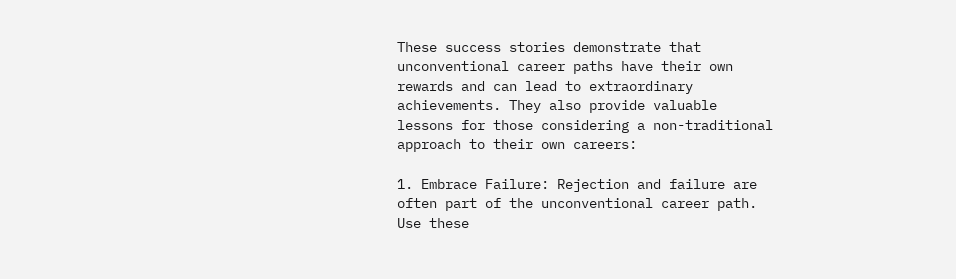These success stories demonstrate that unconventional career paths have their own rewards and can lead to extraordinary achievements. They also provide valuable lessons for those considering a non-traditional approach to their own careers:

1. Embrace Failure: Rejection and failure are often part of the unconventional career path. Use these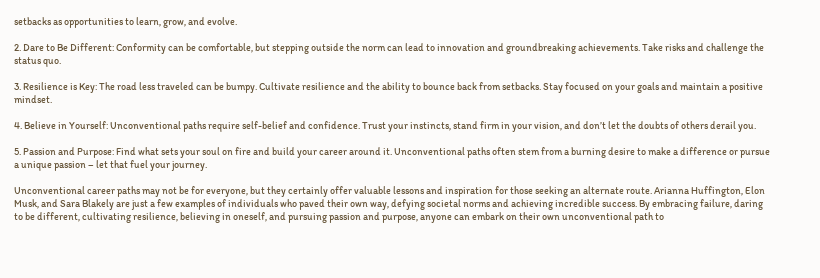setbacks as opportunities to learn, grow, and evolve.

2. Dare to Be Different: Conformity can be comfortable, but stepping outside the norm can lead to innovation and groundbreaking achievements. Take risks and challenge the status quo.

3. Resilience is Key: The road less traveled can be bumpy. Cultivate resilience and the ability to bounce back from setbacks. Stay focused on your goals and maintain a positive mindset.

4. Believe in Yourself: Unconventional paths require self-belief and confidence. Trust your instincts, stand firm in your vision, and don’t let the doubts of others derail you.

5. Passion and Purpose: Find what sets your soul on fire and build your career around it. Unconventional paths often stem from a burning desire to make a difference or pursue a unique passion – let that fuel your journey.

Unconventional career paths may not be for everyone, but they certainly offer valuable lessons and inspiration for those seeking an alternate route. Arianna Huffington, Elon Musk, and Sara Blakely are just a few examples of individuals who paved their own way, defying societal norms and achieving incredible success. By embracing failure, daring to be different, cultivating resilience, believing in oneself, and pursuing passion and purpose, anyone can embark on their own unconventional path to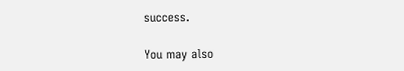success.

You may also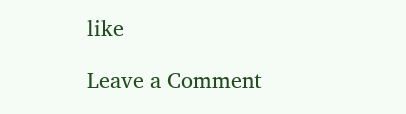like

Leave a Comment